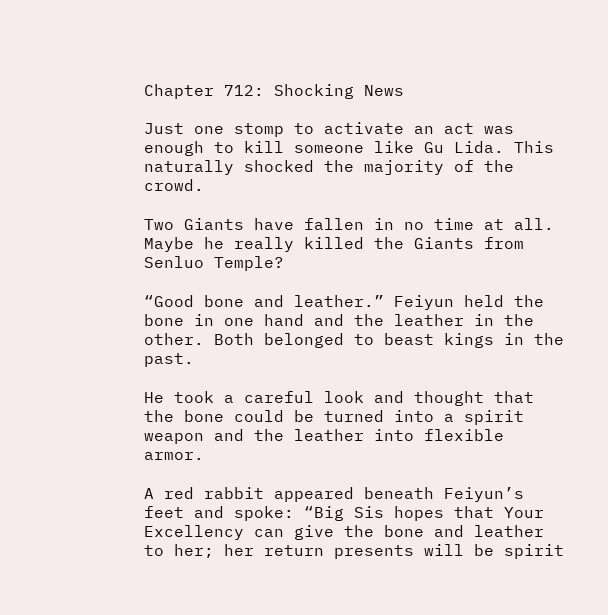Chapter 712: Shocking News

Just one stomp to activate an act was enough to kill someone like Gu Lida. This naturally shocked the majority of the crowd.

Two Giants have fallen in no time at all. Maybe he really killed the Giants from Senluo Temple?

“Good bone and leather.” Feiyun held the bone in one hand and the leather in the other. Both belonged to beast kings in the past.

He took a careful look and thought that the bone could be turned into a spirit weapon and the leather into flexible armor.

A red rabbit appeared beneath Feiyun’s feet and spoke: “Big Sis hopes that Your Excellency can give the bone and leather to her; her return presents will be spirit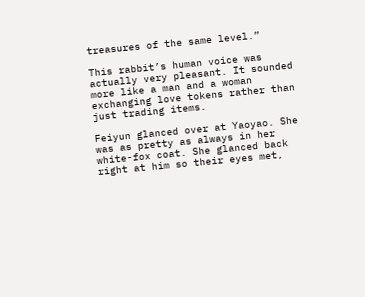treasures of the same level.”

This rabbit’s human voice was actually very pleasant. It sounded more like a man and a woman exchanging love tokens rather than just trading items.

Feiyun glanced over at Yaoyao. She was as pretty as always in her white-fox coat. She glanced back right at him so their eyes met,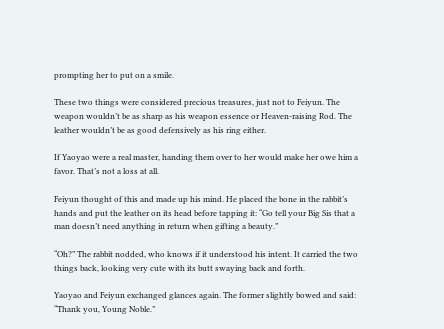prompting her to put on a smile.

These two things were considered precious treasures, just not to Feiyun. The weapon wouldn’t be as sharp as his weapon essence or Heaven-raising Rod. The leather wouldn’t be as good defensively as his ring either.

If Yaoyao were a real master, handing them over to her would make her owe him a favor. That’s not a loss at all.

Feiyun thought of this and made up his mind. He placed the bone in the rabbit’s hands and put the leather on its head before tapping it: “Go tell your Big Sis that a man doesn’t need anything in return when gifting a beauty.”

“Oh?” The rabbit nodded, who knows if it understood his intent. It carried the two things back, looking very cute with its butt swaying back and forth.

Yaoyao and Feiyun exchanged glances again. The former slightly bowed and said: “Thank you, Young Noble.”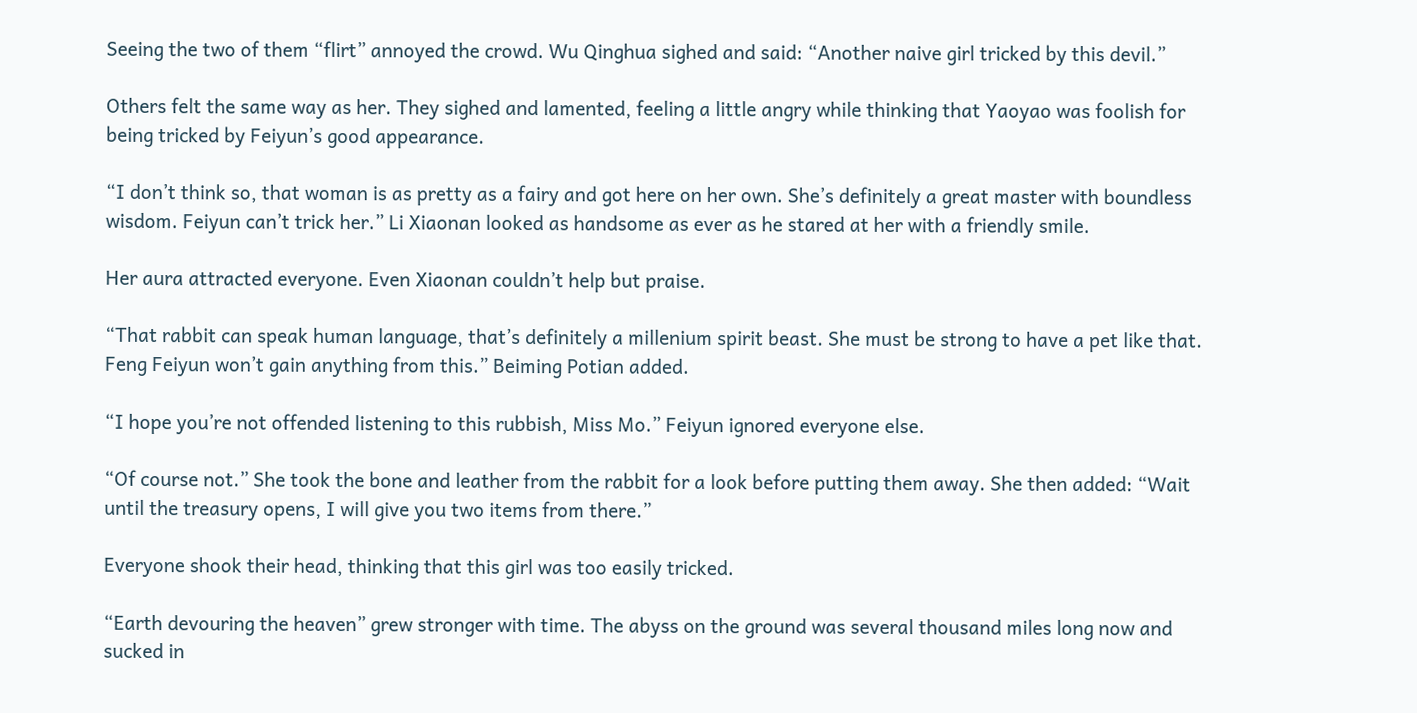Seeing the two of them “flirt” annoyed the crowd. Wu Qinghua sighed and said: “Another naive girl tricked by this devil.”

Others felt the same way as her. They sighed and lamented, feeling a little angry while thinking that Yaoyao was foolish for being tricked by Feiyun’s good appearance.

“I don’t think so, that woman is as pretty as a fairy and got here on her own. She’s definitely a great master with boundless wisdom. Feiyun can’t trick her.” Li Xiaonan looked as handsome as ever as he stared at her with a friendly smile.

Her aura attracted everyone. Even Xiaonan couldn’t help but praise.

“That rabbit can speak human language, that’s definitely a millenium spirit beast. She must be strong to have a pet like that. Feng Feiyun won’t gain anything from this.” Beiming Potian added.

“I hope you’re not offended listening to this rubbish, Miss Mo.” Feiyun ignored everyone else.

“Of course not.” She took the bone and leather from the rabbit for a look before putting them away. She then added: “Wait until the treasury opens, I will give you two items from there.”

Everyone shook their head, thinking that this girl was too easily tricked.

“Earth devouring the heaven” grew stronger with time. The abyss on the ground was several thousand miles long now and sucked in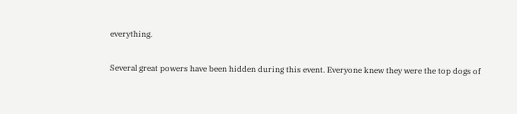everything.

Several great powers have been hidden during this event. Everyone knew they were the top dogs of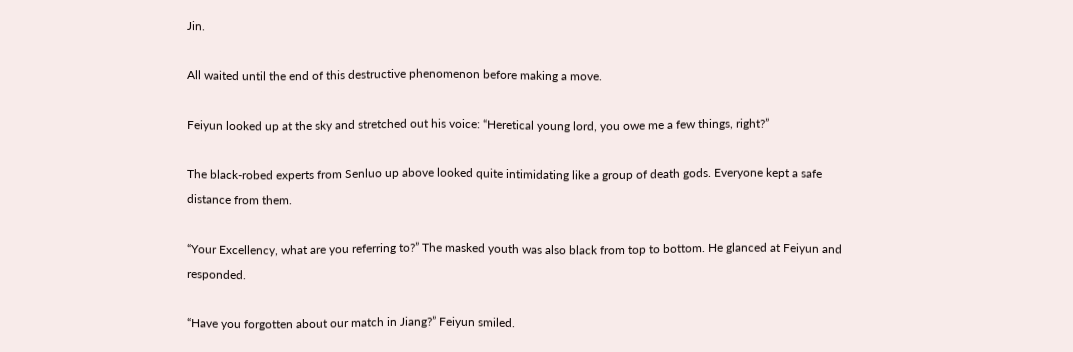Jin.

All waited until the end of this destructive phenomenon before making a move.

Feiyun looked up at the sky and stretched out his voice: “Heretical young lord, you owe me a few things, right?”

The black-robed experts from Senluo up above looked quite intimidating like a group of death gods. Everyone kept a safe distance from them.

“Your Excellency, what are you referring to?” The masked youth was also black from top to bottom. He glanced at Feiyun and responded.

“Have you forgotten about our match in Jiang?” Feiyun smiled.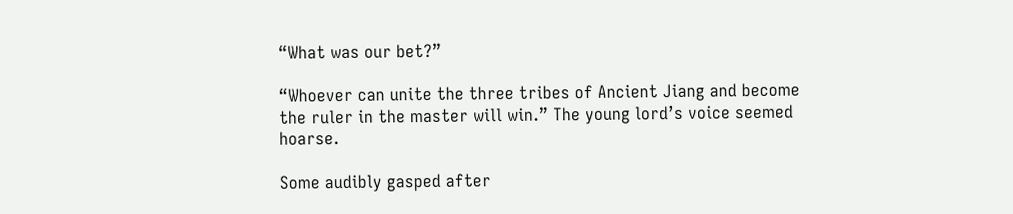“What was our bet?”

“Whoever can unite the three tribes of Ancient Jiang and become the ruler in the master will win.” The young lord’s voice seemed hoarse.

Some audibly gasped after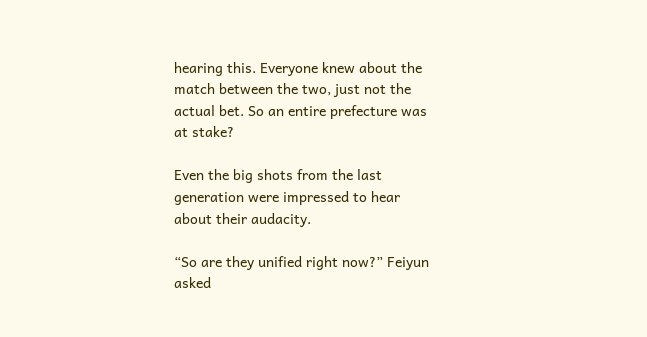hearing this. Everyone knew about the match between the two, just not the actual bet. So an entire prefecture was at stake?

Even the big shots from the last generation were impressed to hear about their audacity.

“So are they unified right now?” Feiyun asked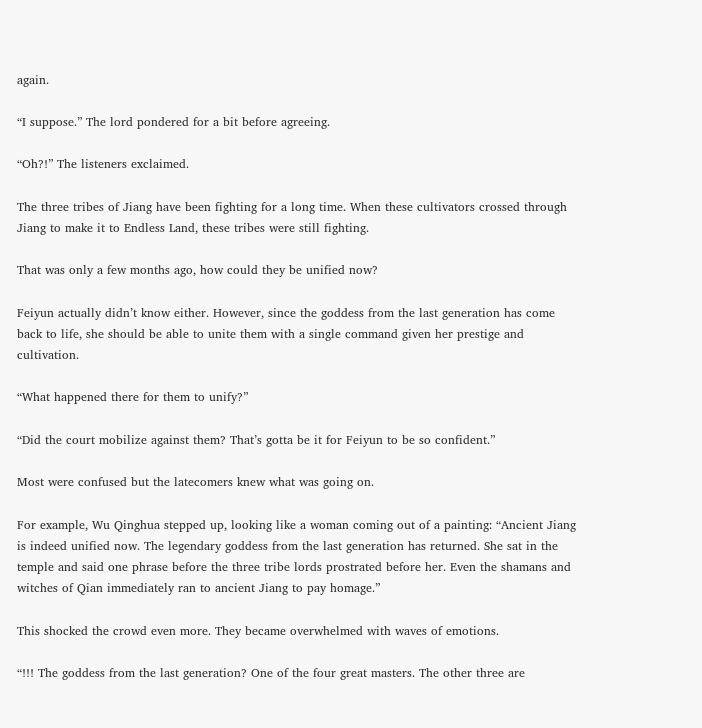again.

“I suppose.” The lord pondered for a bit before agreeing.

“Oh?!” The listeners exclaimed.

The three tribes of Jiang have been fighting for a long time. When these cultivators crossed through Jiang to make it to Endless Land, these tribes were still fighting.

That was only a few months ago, how could they be unified now?

Feiyun actually didn’t know either. However, since the goddess from the last generation has come back to life, she should be able to unite them with a single command given her prestige and cultivation.

“What happened there for them to unify?”

“Did the court mobilize against them? That’s gotta be it for Feiyun to be so confident.”

Most were confused but the latecomers knew what was going on.

For example, Wu Qinghua stepped up, looking like a woman coming out of a painting: “Ancient Jiang is indeed unified now. The legendary goddess from the last generation has returned. She sat in the temple and said one phrase before the three tribe lords prostrated before her. Even the shamans and witches of Qian immediately ran to ancient Jiang to pay homage.”

This shocked the crowd even more. They became overwhelmed with waves of emotions.

“!!! The goddess from the last generation? One of the four great masters. The other three are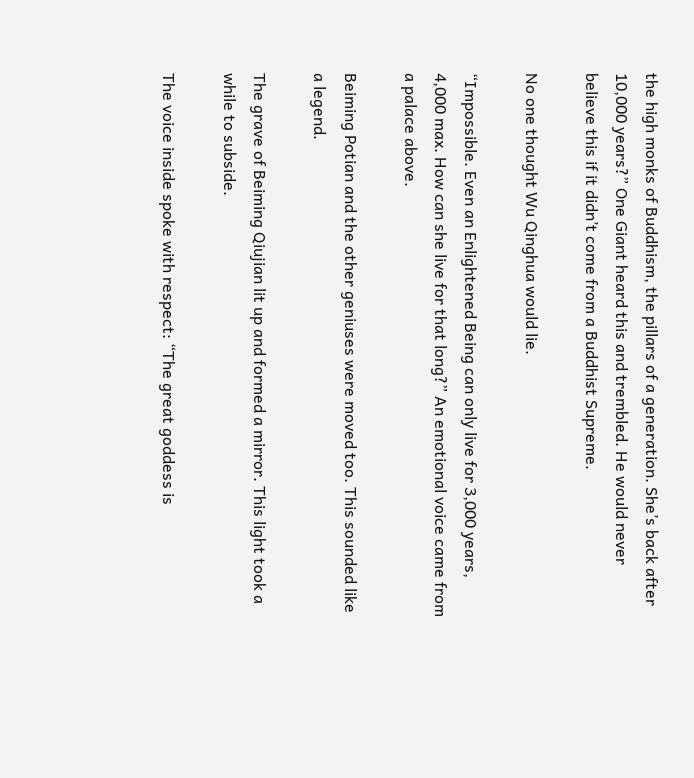the high monks of Buddhism, the pillars of a generation. She’s back after 10,000 years?” One Giant heard this and trembled. He would never believe this if it didn’t come from a Buddhist Supreme.

No one thought Wu Qinghua would lie.

“Impossible. Even an Enlightened Being can only live for 3,000 years, 4,000 max. How can she live for that long?” An emotional voice came from a palace above.

Beiming Potian and the other geniuses were moved too. This sounded like a legend.

The grave of Beiming Qiujian lit up and formed a mirror. This light took a while to subside.

The voice inside spoke with respect: “The great goddess is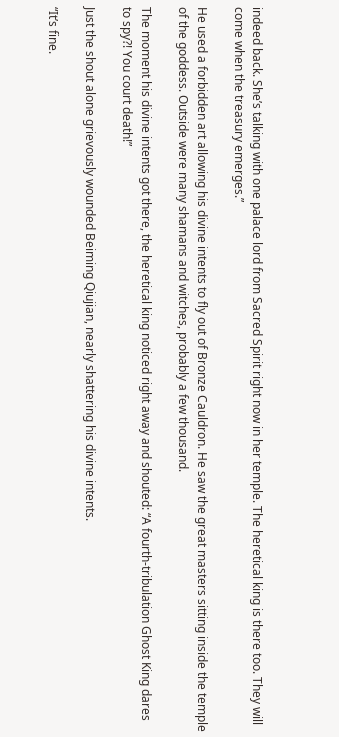indeed back. She’s talking with one palace lord from Sacred Spirit right now in her temple. The heretical king is there too. They will come when the treasury emerges.”

He used a forbidden art allowing his divine intents to fly out of Bronze Cauldron. He saw the great masters sitting inside the temple of the goddess. Outside were many shamans and witches, probably a few thousand.

The moment his divine intents got there, the heretical king noticed right away and shouted: “A fourth-tribulation Ghost King dares to spy?! You court death!”

Just the shout alone grievously wounded Beiming Qiujian, nearly shattering his divine intents.

“It’s fine.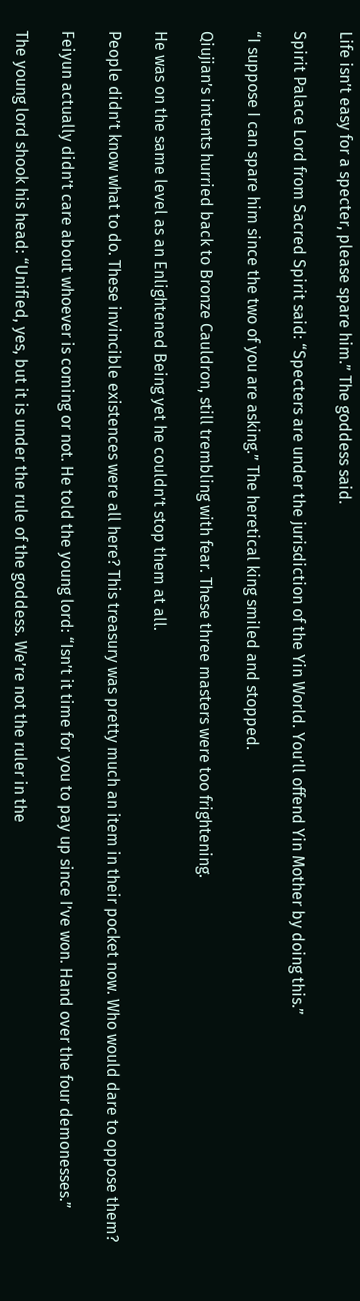Life isn’t easy for a specter, please spare him.” The goddess said.

Spirit Palace Lord from Sacred Spirit said: “Specters are under the jurisdiction of the Yin World. You’ll offend Yin Mother by doing this.”

“I suppose I can spare him since the two of you are asking.” The heretical king smiled and stopped.

Qiujian’s intents hurried back to Bronze Cauldron, still trembling with fear. These three masters were too frightening.

He was on the same level as an Enlightened Being yet he couldn’t stop them at all.

People didn’t know what to do. These invincible existences were all here? This treasury was pretty much an item in their pocket now. Who would dare to oppose them?

Feiyun actually didn’t care about whoever is coming or not. He told the young lord: “Isn’t it time for you to pay up since I’ve won. Hand over the four demonesses.”

The young lord shook his head: “Unified, yes, but it is under the rule of the goddess. We’re not the ruler in the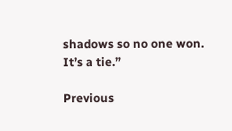shadows so no one won. It’s a tie.”

Previous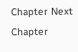Chapter Next Chapter